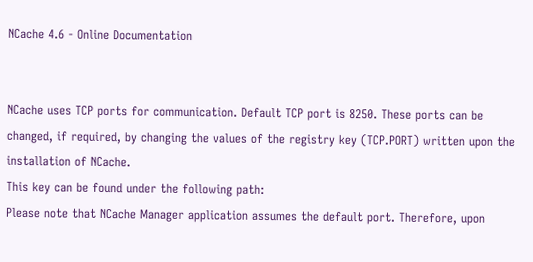NCache 4.6 - Online Documentation


NCache uses TCP ports for communication. Default TCP port is 8250. These ports can be changed, if required, by changing the values of the registry key (TCP.PORT) written upon the installation of NCache.
This key can be found under the following path:
Please note that NCache Manager application assumes the default port. Therefore, upon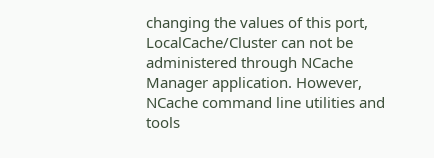changing the values of this port, LocalCache/Cluster can not be administered through NCache Manager application. However, NCache command line utilities and tools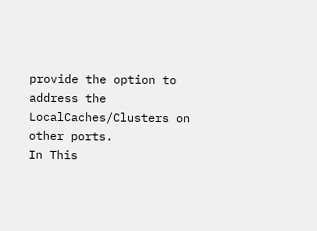provide the option to address the LocalCaches/Clusters on other ports.
In This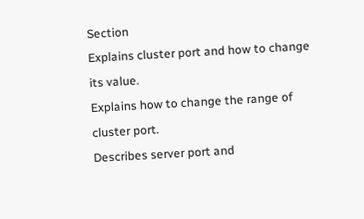Section
Explains cluster port and how to change its value.
Explains how to change the range of cluster port.
Describes server port and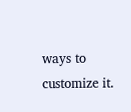ways to customize it.